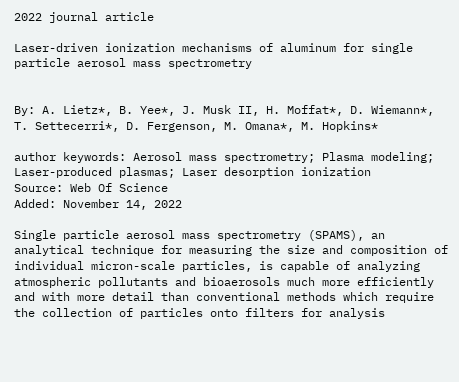2022 journal article

Laser-driven ionization mechanisms of aluminum for single particle aerosol mass spectrometry


By: A. Lietz*, B. Yee*, J. Musk II, H. Moffat*, D. Wiemann*, T. Settecerri*, D. Fergenson, M. Omana*, M. Hopkins*

author keywords: Aerosol mass spectrometry; Plasma modeling; Laser-produced plasmas; Laser desorption ionization
Source: Web Of Science
Added: November 14, 2022

Single particle aerosol mass spectrometry (SPAMS), an analytical technique for measuring the size and composition of individual micron-scale particles, is capable of analyzing atmospheric pollutants and bioaerosols much more efficiently and with more detail than conventional methods which require the collection of particles onto filters for analysis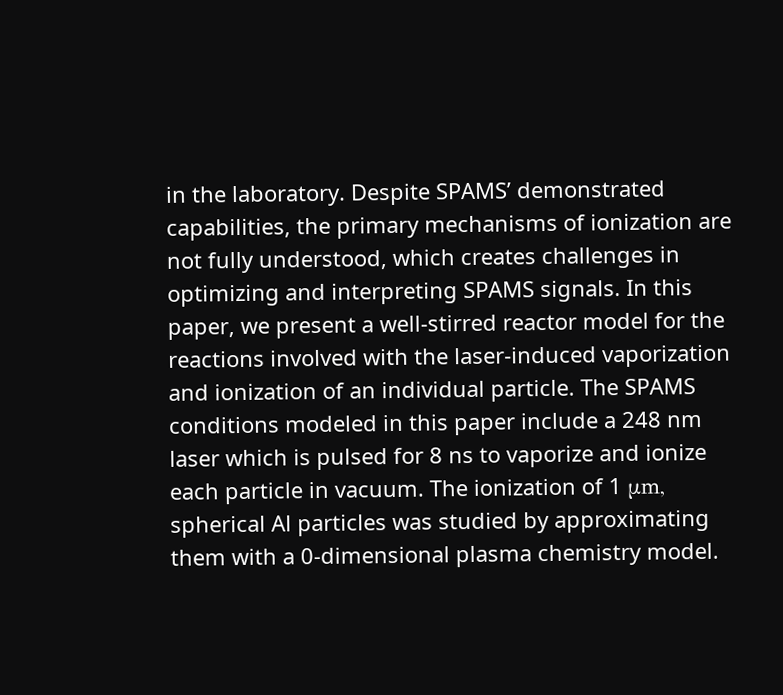in the laboratory. Despite SPAMS’ demonstrated capabilities, the primary mechanisms of ionization are not fully understood, which creates challenges in optimizing and interpreting SPAMS signals. In this paper, we present a well-stirred reactor model for the reactions involved with the laser-induced vaporization and ionization of an individual particle. The SPAMS conditions modeled in this paper include a 248 nm laser which is pulsed for 8 ns to vaporize and ionize each particle in vacuum. The ionization of 1 μm, spherical Al particles was studied by approximating them with a 0-dimensional plasma chemistry model.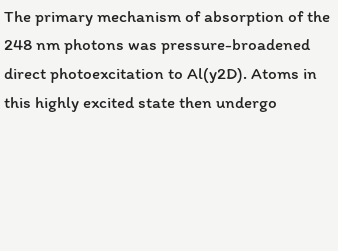The primary mechanism of absorption of the 248 nm photons was pressure-broadened direct photoexcitation to Al(y2D). Atoms in this highly excited state then undergo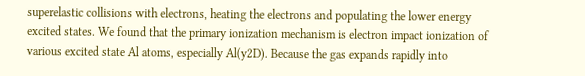superelastic collisions with electrons, heating the electrons and populating the lower energy excited states. We found that the primary ionization mechanism is electron impact ionization of various excited state Al atoms, especially Al(y2D). Because the gas expands rapidly into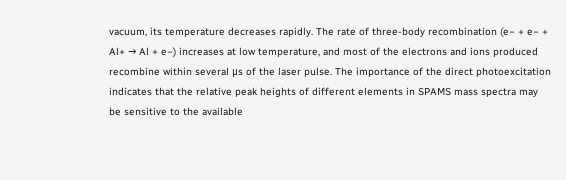vacuum, its temperature decreases rapidly. The rate of three-body recombination (e− + e− + Al+ → Al + e−) increases at low temperature, and most of the electrons and ions produced recombine within several μs of the laser pulse. The importance of the direct photoexcitation indicates that the relative peak heights of different elements in SPAMS mass spectra may be sensitive to the available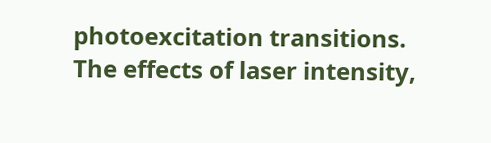photoexcitation transitions. The effects of laser intensity,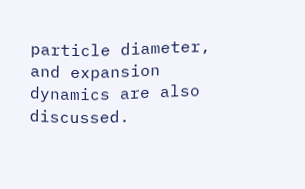particle diameter, and expansion dynamics are also discussed.